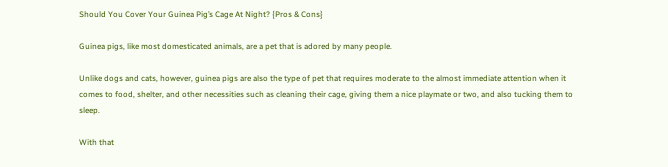Should You Cover Your Guinea Pig’s Cage At Night? {Pros & Cons}

Guinea pigs, like most domesticated animals, are a pet that is adored by many people.

Unlike dogs and cats, however, guinea pigs are also the type of pet that requires moderate to the almost immediate attention when it comes to food, shelter, and other necessities such as cleaning their cage, giving them a nice playmate or two, and also tucking them to sleep.

With that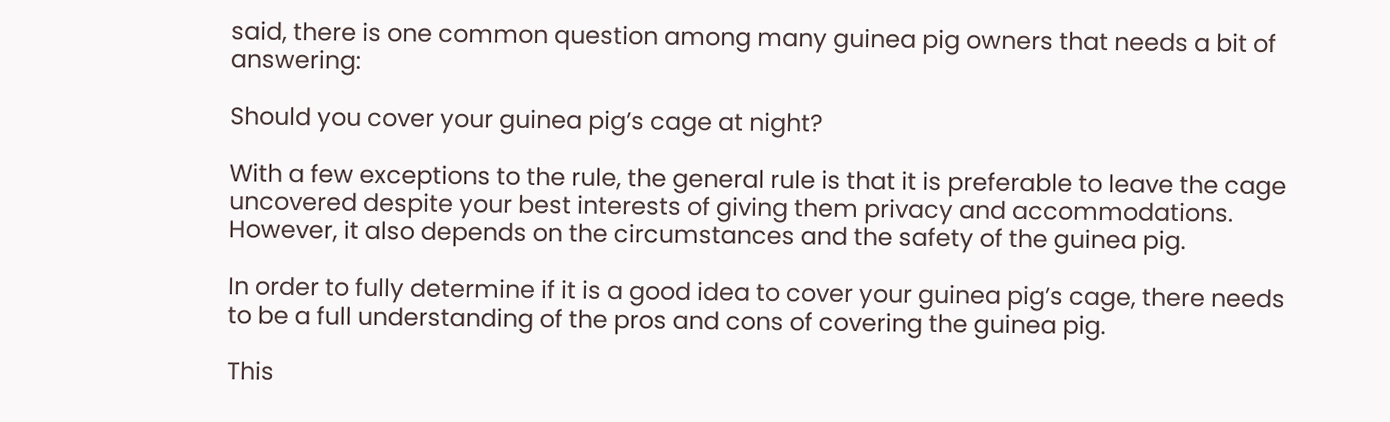said, there is one common question among many guinea pig owners that needs a bit of answering:

Should you cover your guinea pig’s cage at night?

With a few exceptions to the rule, the general rule is that it is preferable to leave the cage uncovered despite your best interests of giving them privacy and accommodations. However, it also depends on the circumstances and the safety of the guinea pig.

In order to fully determine if it is a good idea to cover your guinea pig’s cage, there needs to be a full understanding of the pros and cons of covering the guinea pig.

This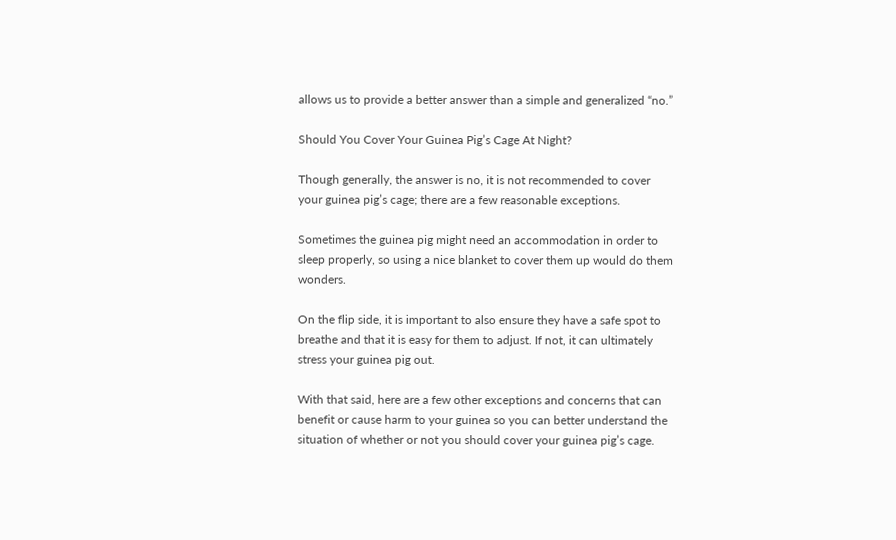allows us to provide a better answer than a simple and generalized “no.”

Should You Cover Your Guinea Pig’s Cage At Night?

Though generally, the answer is no, it is not recommended to cover your guinea pig’s cage; there are a few reasonable exceptions.

Sometimes the guinea pig might need an accommodation in order to sleep properly, so using a nice blanket to cover them up would do them wonders.

On the flip side, it is important to also ensure they have a safe spot to breathe and that it is easy for them to adjust. If not, it can ultimately stress your guinea pig out.

With that said, here are a few other exceptions and concerns that can benefit or cause harm to your guinea so you can better understand the situation of whether or not you should cover your guinea pig’s cage.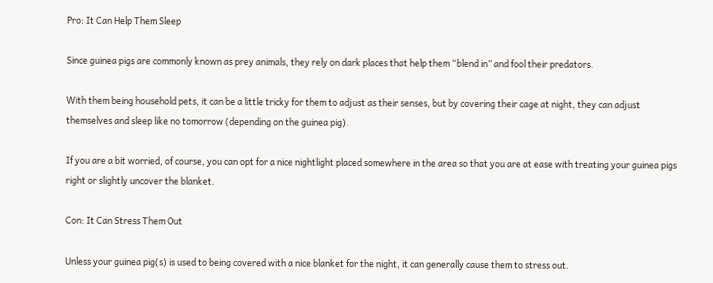Pro: It Can Help Them Sleep

Since guinea pigs are commonly known as prey animals, they rely on dark places that help them “blend in” and fool their predators.

With them being household pets, it can be a little tricky for them to adjust as their senses, but by covering their cage at night, they can adjust themselves and sleep like no tomorrow (depending on the guinea pig).

If you are a bit worried, of course, you can opt for a nice nightlight placed somewhere in the area so that you are at ease with treating your guinea pigs right or slightly uncover the blanket.

Con: It Can Stress Them Out

Unless your guinea pig(s) is used to being covered with a nice blanket for the night, it can generally cause them to stress out.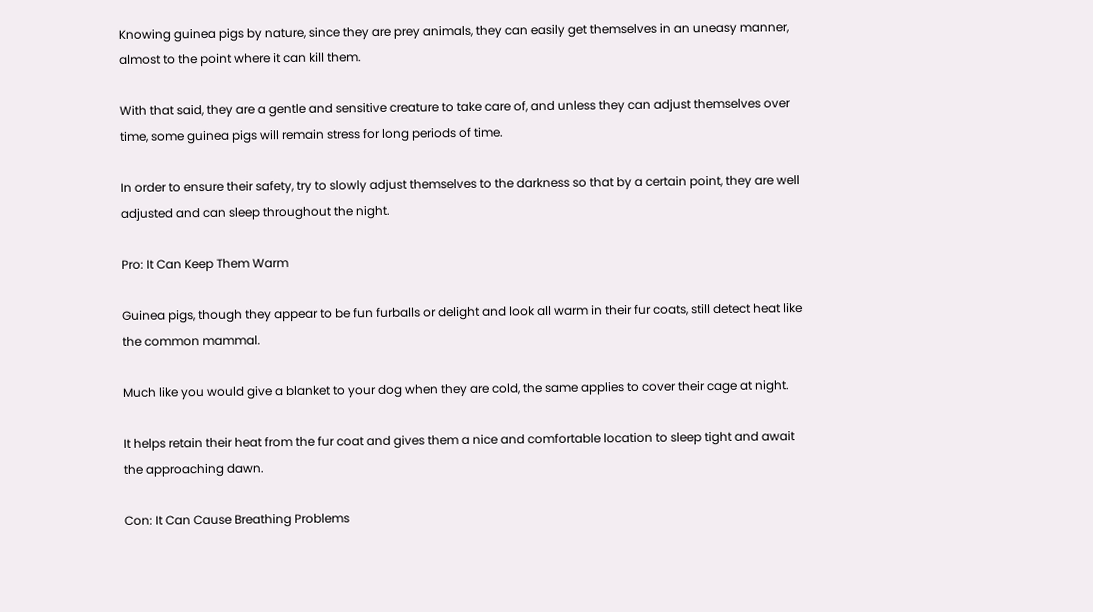Knowing guinea pigs by nature, since they are prey animals, they can easily get themselves in an uneasy manner, almost to the point where it can kill them.

With that said, they are a gentle and sensitive creature to take care of, and unless they can adjust themselves over time, some guinea pigs will remain stress for long periods of time.

In order to ensure their safety, try to slowly adjust themselves to the darkness so that by a certain point, they are well adjusted and can sleep throughout the night.

Pro: It Can Keep Them Warm

Guinea pigs, though they appear to be fun furballs or delight and look all warm in their fur coats, still detect heat like the common mammal.

Much like you would give a blanket to your dog when they are cold, the same applies to cover their cage at night.

It helps retain their heat from the fur coat and gives them a nice and comfortable location to sleep tight and await the approaching dawn.

Con: It Can Cause Breathing Problems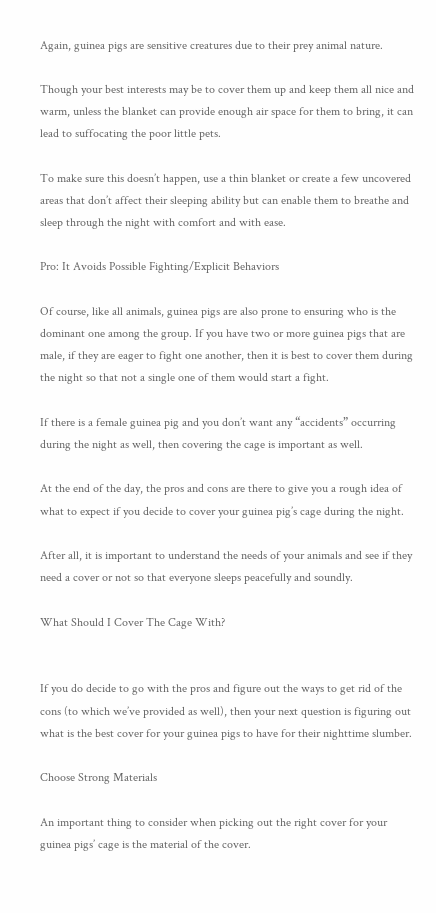Again, guinea pigs are sensitive creatures due to their prey animal nature.

Though your best interests may be to cover them up and keep them all nice and warm, unless the blanket can provide enough air space for them to bring, it can lead to suffocating the poor little pets.

To make sure this doesn’t happen, use a thin blanket or create a few uncovered areas that don’t affect their sleeping ability but can enable them to breathe and sleep through the night with comfort and with ease.

Pro: It Avoids Possible Fighting/Explicit Behaviors

Of course, like all animals, guinea pigs are also prone to ensuring who is the dominant one among the group. If you have two or more guinea pigs that are male, if they are eager to fight one another, then it is best to cover them during the night so that not a single one of them would start a fight.

If there is a female guinea pig and you don’t want any “accidents” occurring during the night as well, then covering the cage is important as well.

At the end of the day, the pros and cons are there to give you a rough idea of what to expect if you decide to cover your guinea pig’s cage during the night.

After all, it is important to understand the needs of your animals and see if they need a cover or not so that everyone sleeps peacefully and soundly.

What Should I Cover The Cage With?


If you do decide to go with the pros and figure out the ways to get rid of the cons (to which we’ve provided as well), then your next question is figuring out what is the best cover for your guinea pigs to have for their nighttime slumber.

Choose Strong Materials

An important thing to consider when picking out the right cover for your guinea pigs’ cage is the material of the cover.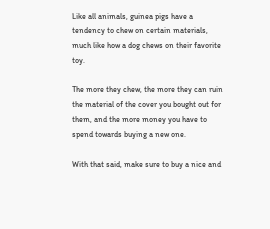Like all animals, guinea pigs have a tendency to chew on certain materials, much like how a dog chews on their favorite toy.

The more they chew, the more they can ruin the material of the cover you bought out for them, and the more money you have to spend towards buying a new one.

With that said, make sure to buy a nice and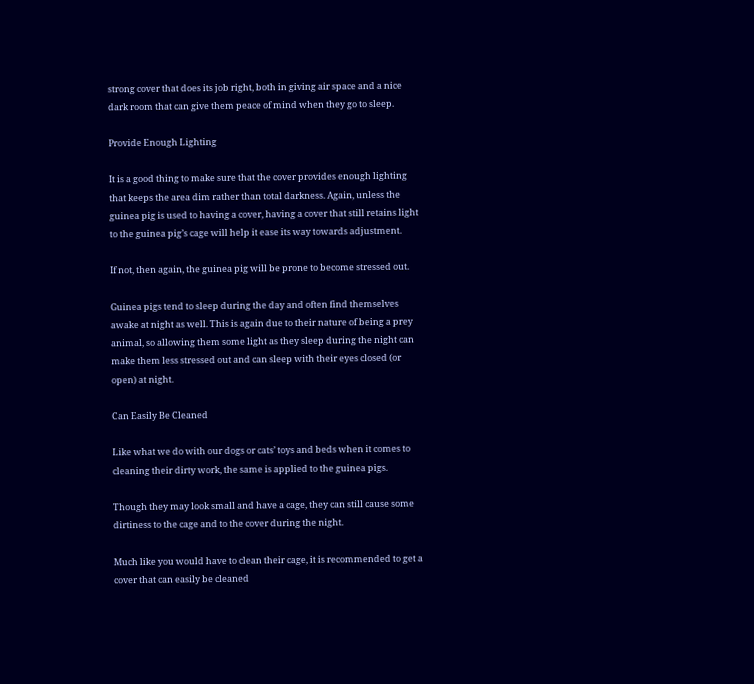strong cover that does its job right, both in giving air space and a nice dark room that can give them peace of mind when they go to sleep.

Provide Enough Lighting

It is a good thing to make sure that the cover provides enough lighting that keeps the area dim rather than total darkness. Again, unless the guinea pig is used to having a cover, having a cover that still retains light to the guinea pig’s cage will help it ease its way towards adjustment.

If not, then again, the guinea pig will be prone to become stressed out.

Guinea pigs tend to sleep during the day and often find themselves awake at night as well. This is again due to their nature of being a prey animal, so allowing them some light as they sleep during the night can make them less stressed out and can sleep with their eyes closed (or open) at night.

Can Easily Be Cleaned

Like what we do with our dogs or cats’ toys and beds when it comes to cleaning their dirty work, the same is applied to the guinea pigs.

Though they may look small and have a cage, they can still cause some dirtiness to the cage and to the cover during the night.

Much like you would have to clean their cage, it is recommended to get a cover that can easily be cleaned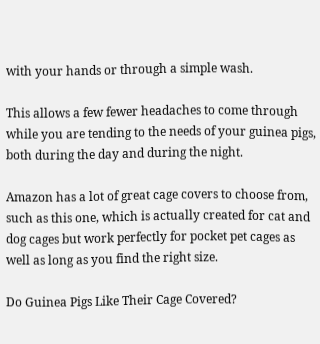with your hands or through a simple wash.

This allows a few fewer headaches to come through while you are tending to the needs of your guinea pigs, both during the day and during the night.

Amazon has a lot of great cage covers to choose from, such as this one, which is actually created for cat and dog cages but work perfectly for pocket pet cages as well as long as you find the right size.

Do Guinea Pigs Like Their Cage Covered?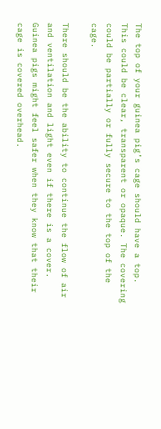The top of your guinea pig’s cage should have a top. This could be clear, transparent or opaque. The covering could be partially or fully secure to the top of the cage.

There should be the ability to continue the flow of air and ventilation and light even if there is a cover. Guinea pigs might feel safer when they know that their cage is covered overhead.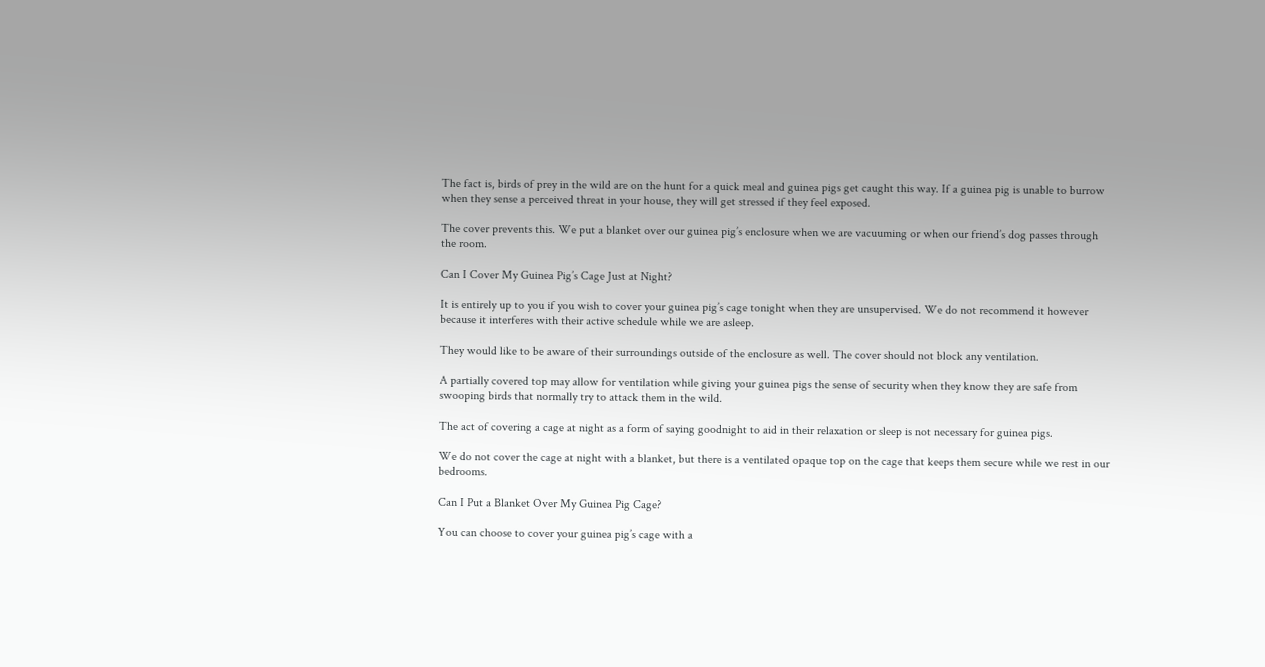The fact is, birds of prey in the wild are on the hunt for a quick meal and guinea pigs get caught this way. If a guinea pig is unable to burrow when they sense a perceived threat in your house, they will get stressed if they feel exposed.

The cover prevents this. We put a blanket over our guinea pig’s enclosure when we are vacuuming or when our friend’s dog passes through the room.

Can I Cover My Guinea Pig’s Cage Just at Night?

It is entirely up to you if you wish to cover your guinea pig’s cage tonight when they are unsupervised. We do not recommend it however because it interferes with their active schedule while we are asleep.

They would like to be aware of their surroundings outside of the enclosure as well. The cover should not block any ventilation.

A partially covered top may allow for ventilation while giving your guinea pigs the sense of security when they know they are safe from swooping birds that normally try to attack them in the wild.

The act of covering a cage at night as a form of saying goodnight to aid in their relaxation or sleep is not necessary for guinea pigs.

We do not cover the cage at night with a blanket, but there is a ventilated opaque top on the cage that keeps them secure while we rest in our bedrooms.

Can I Put a Blanket Over My Guinea Pig Cage?

You can choose to cover your guinea pig’s cage with a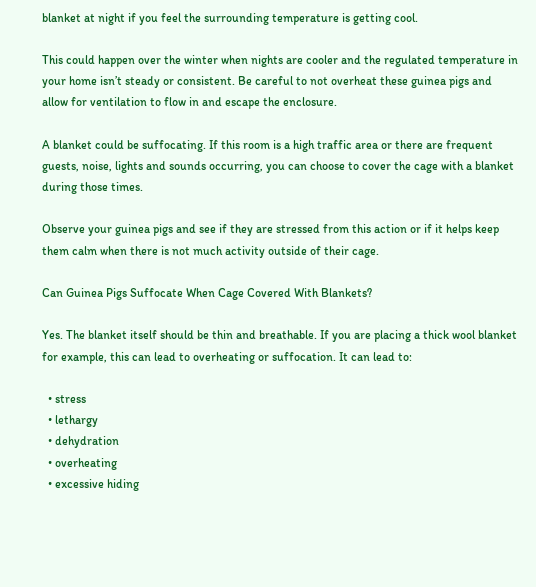blanket at night if you feel the surrounding temperature is getting cool.

This could happen over the winter when nights are cooler and the regulated temperature in your home isn’t steady or consistent. Be careful to not overheat these guinea pigs and allow for ventilation to flow in and escape the enclosure.

A blanket could be suffocating. If this room is a high traffic area or there are frequent guests, noise, lights and sounds occurring, you can choose to cover the cage with a blanket during those times.

Observe your guinea pigs and see if they are stressed from this action or if it helps keep them calm when there is not much activity outside of their cage.

Can Guinea Pigs Suffocate When Cage Covered With Blankets?

Yes. The blanket itself should be thin and breathable. If you are placing a thick wool blanket for example, this can lead to overheating or suffocation. It can lead to:

  • stress
  • lethargy
  • dehydration
  • overheating
  • excessive hiding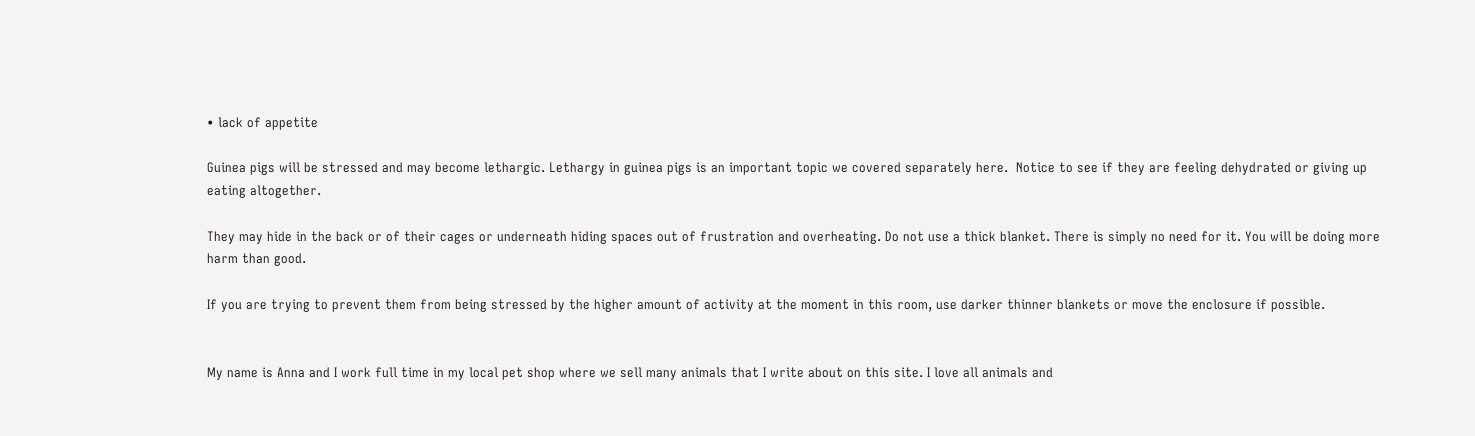• lack of appetite

Guinea pigs will be stressed and may become lethargic. Lethargy in guinea pigs is an important topic we covered separately here.  Notice to see if they are feeling dehydrated or giving up eating altogether.

They may hide in the back or of their cages or underneath hiding spaces out of frustration and overheating. Do not use a thick blanket. There is simply no need for it. You will be doing more harm than good.

If you are trying to prevent them from being stressed by the higher amount of activity at the moment in this room, use darker thinner blankets or move the enclosure if possible.


My name is Anna and I work full time in my local pet shop where we sell many animals that I write about on this site. I love all animals and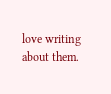love writing about them.